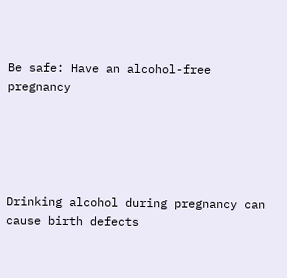Be safe: Have an alcohol-free pregnancy





Drinking alcohol during pregnancy can cause birth defects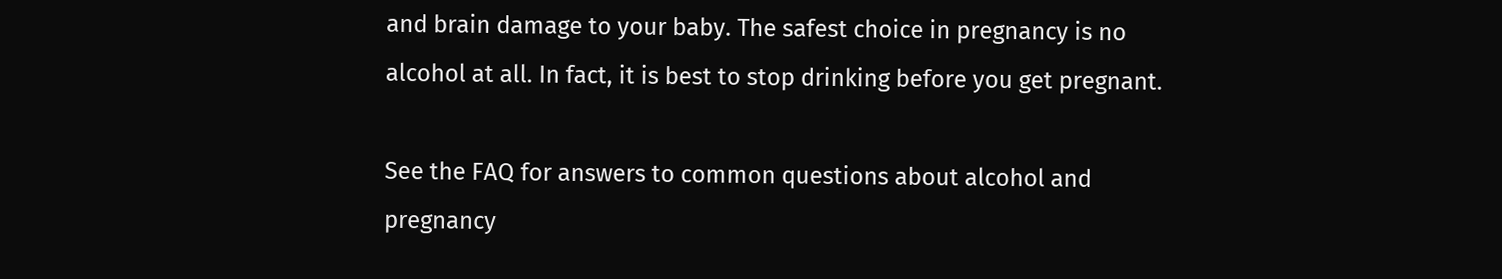and brain damage to your baby. The safest choice in pregnancy is no alcohol at all. In fact, it is best to stop drinking before you get pregnant.

See the FAQ for answers to common questions about alcohol and pregnancy